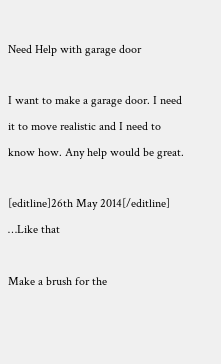Need Help with garage door

I want to make a garage door. I need it to move realistic and I need to know how. Any help would be great.

[editline]26th May 2014[/editline] …Like that

Make a brush for the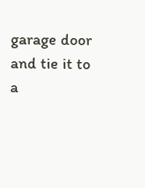garage door and tie it to a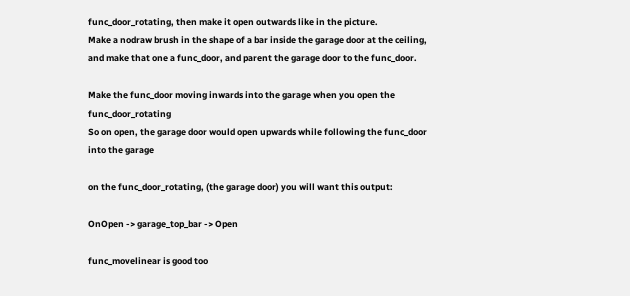func_door_rotating, then make it open outwards like in the picture.
Make a nodraw brush in the shape of a bar inside the garage door at the ceiling, and make that one a func_door, and parent the garage door to the func_door.

Make the func_door moving inwards into the garage when you open the func_door_rotating
So on open, the garage door would open upwards while following the func_door into the garage

on the func_door_rotating, (the garage door) you will want this output:

OnOpen -> garage_top_bar -> Open

func_movelinear is good too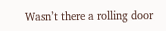Wasn’t there a rolling door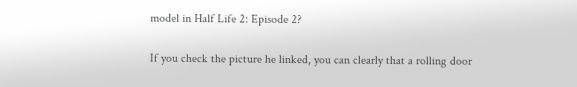model in Half Life 2: Episode 2?

If you check the picture he linked, you can clearly that a rolling door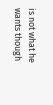is not what he wants though